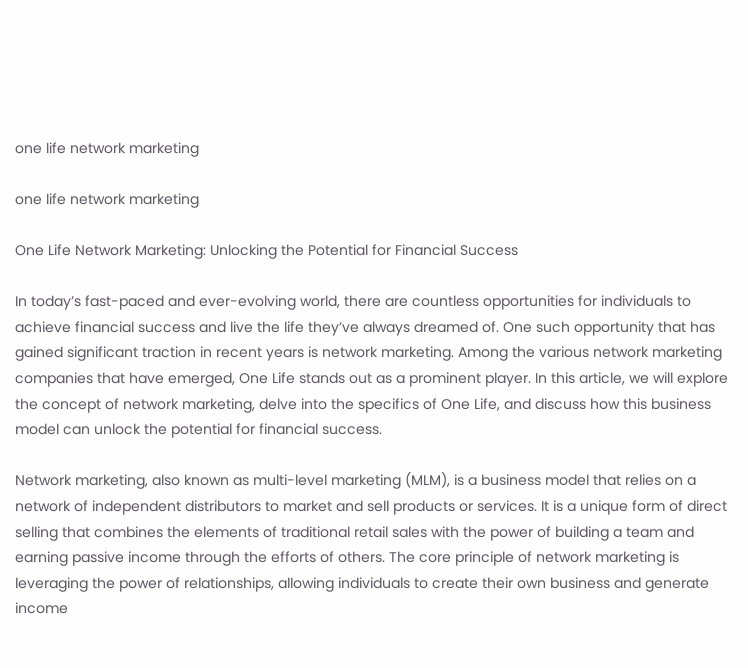one life network marketing

one life network marketing

One Life Network Marketing: Unlocking the Potential for Financial Success

In today’s fast-paced and ever-evolving world, there are countless opportunities for individuals to achieve financial success and live the life they’ve always dreamed of. One such opportunity that has gained significant traction in recent years is network marketing. Among the various network marketing companies that have emerged, One Life stands out as a prominent player. In this article, we will explore the concept of network marketing, delve into the specifics of One Life, and discuss how this business model can unlock the potential for financial success.

Network marketing, also known as multi-level marketing (MLM), is a business model that relies on a network of independent distributors to market and sell products or services. It is a unique form of direct selling that combines the elements of traditional retail sales with the power of building a team and earning passive income through the efforts of others. The core principle of network marketing is leveraging the power of relationships, allowing individuals to create their own business and generate income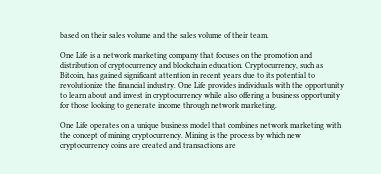based on their sales volume and the sales volume of their team.

One Life is a network marketing company that focuses on the promotion and distribution of cryptocurrency and blockchain education. Cryptocurrency, such as Bitcoin, has gained significant attention in recent years due to its potential to revolutionize the financial industry. One Life provides individuals with the opportunity to learn about and invest in cryptocurrency while also offering a business opportunity for those looking to generate income through network marketing.

One Life operates on a unique business model that combines network marketing with the concept of mining cryptocurrency. Mining is the process by which new cryptocurrency coins are created and transactions are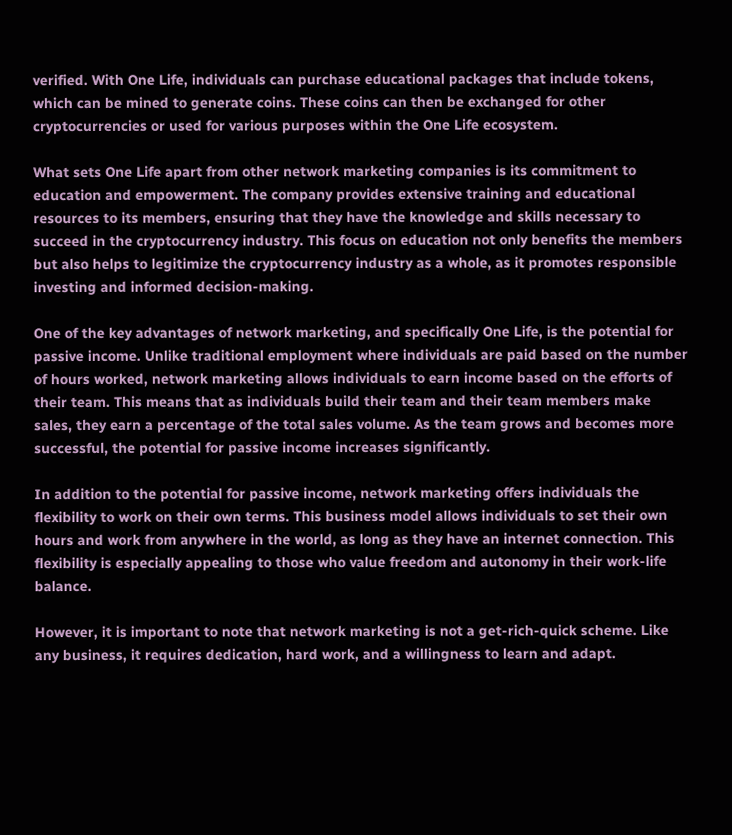verified. With One Life, individuals can purchase educational packages that include tokens, which can be mined to generate coins. These coins can then be exchanged for other cryptocurrencies or used for various purposes within the One Life ecosystem.

What sets One Life apart from other network marketing companies is its commitment to education and empowerment. The company provides extensive training and educational resources to its members, ensuring that they have the knowledge and skills necessary to succeed in the cryptocurrency industry. This focus on education not only benefits the members but also helps to legitimize the cryptocurrency industry as a whole, as it promotes responsible investing and informed decision-making.

One of the key advantages of network marketing, and specifically One Life, is the potential for passive income. Unlike traditional employment where individuals are paid based on the number of hours worked, network marketing allows individuals to earn income based on the efforts of their team. This means that as individuals build their team and their team members make sales, they earn a percentage of the total sales volume. As the team grows and becomes more successful, the potential for passive income increases significantly.

In addition to the potential for passive income, network marketing offers individuals the flexibility to work on their own terms. This business model allows individuals to set their own hours and work from anywhere in the world, as long as they have an internet connection. This flexibility is especially appealing to those who value freedom and autonomy in their work-life balance.

However, it is important to note that network marketing is not a get-rich-quick scheme. Like any business, it requires dedication, hard work, and a willingness to learn and adapt.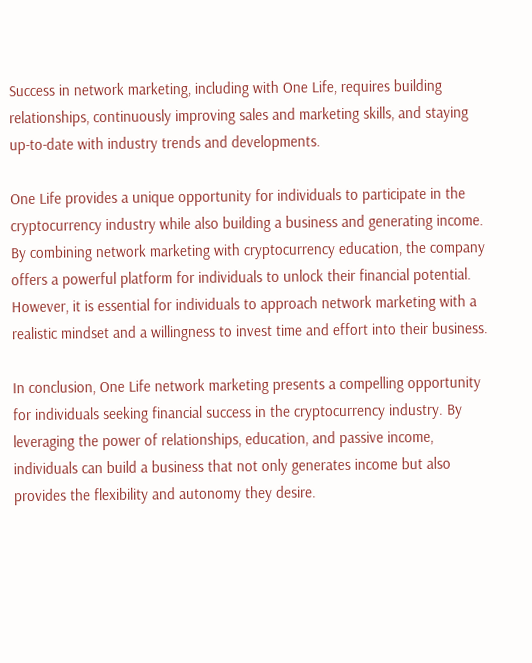Success in network marketing, including with One Life, requires building relationships, continuously improving sales and marketing skills, and staying up-to-date with industry trends and developments.

One Life provides a unique opportunity for individuals to participate in the cryptocurrency industry while also building a business and generating income. By combining network marketing with cryptocurrency education, the company offers a powerful platform for individuals to unlock their financial potential. However, it is essential for individuals to approach network marketing with a realistic mindset and a willingness to invest time and effort into their business.

In conclusion, One Life network marketing presents a compelling opportunity for individuals seeking financial success in the cryptocurrency industry. By leveraging the power of relationships, education, and passive income, individuals can build a business that not only generates income but also provides the flexibility and autonomy they desire.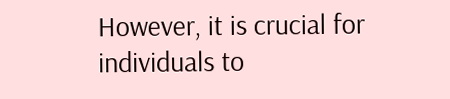However, it is crucial for individuals to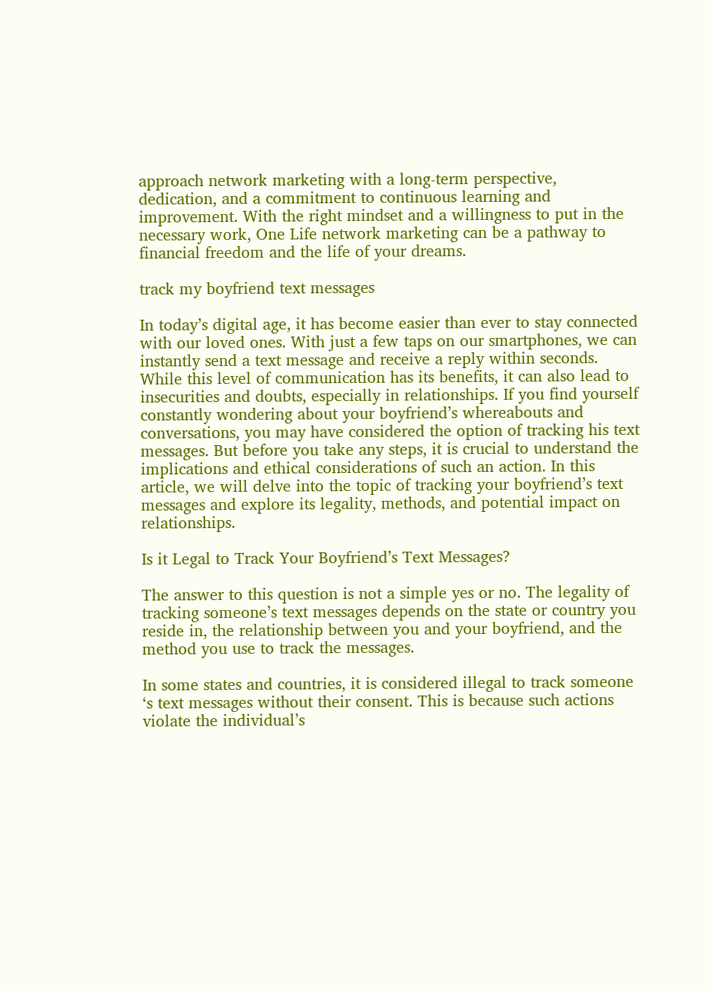approach network marketing with a long-term perspective, dedication, and a commitment to continuous learning and improvement. With the right mindset and a willingness to put in the necessary work, One Life network marketing can be a pathway to financial freedom and the life of your dreams.

track my boyfriend text messages

In today’s digital age, it has become easier than ever to stay connected with our loved ones. With just a few taps on our smartphones, we can instantly send a text message and receive a reply within seconds. While this level of communication has its benefits, it can also lead to insecurities and doubts, especially in relationships. If you find yourself constantly wondering about your boyfriend’s whereabouts and conversations, you may have considered the option of tracking his text messages. But before you take any steps, it is crucial to understand the implications and ethical considerations of such an action. In this article, we will delve into the topic of tracking your boyfriend’s text messages and explore its legality, methods, and potential impact on relationships.

Is it Legal to Track Your Boyfriend’s Text Messages?

The answer to this question is not a simple yes or no. The legality of tracking someone’s text messages depends on the state or country you reside in, the relationship between you and your boyfriend, and the method you use to track the messages.

In some states and countries, it is considered illegal to track someone ‘s text messages without their consent. This is because such actions violate the individual’s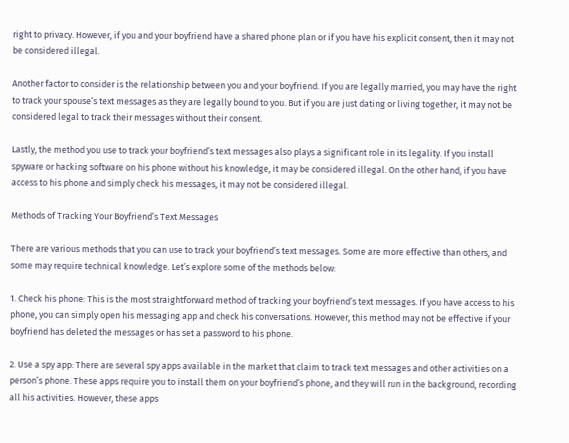right to privacy. However, if you and your boyfriend have a shared phone plan or if you have his explicit consent, then it may not be considered illegal.

Another factor to consider is the relationship between you and your boyfriend. If you are legally married, you may have the right to track your spouse’s text messages as they are legally bound to you. But if you are just dating or living together, it may not be considered legal to track their messages without their consent.

Lastly, the method you use to track your boyfriend’s text messages also plays a significant role in its legality. If you install spyware or hacking software on his phone without his knowledge, it may be considered illegal. On the other hand, if you have access to his phone and simply check his messages, it may not be considered illegal.

Methods of Tracking Your Boyfriend’s Text Messages

There are various methods that you can use to track your boyfriend’s text messages. Some are more effective than others, and some may require technical knowledge. Let’s explore some of the methods below:

1. Check his phone: This is the most straightforward method of tracking your boyfriend’s text messages. If you have access to his phone, you can simply open his messaging app and check his conversations. However, this method may not be effective if your boyfriend has deleted the messages or has set a password to his phone.

2. Use a spy app: There are several spy apps available in the market that claim to track text messages and other activities on a person’s phone. These apps require you to install them on your boyfriend’s phone, and they will run in the background, recording all his activities. However, these apps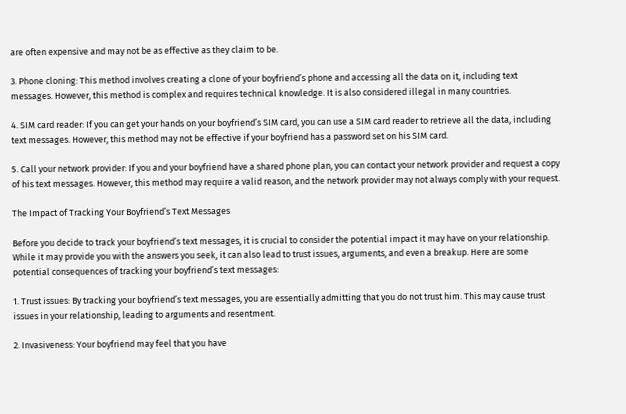are often expensive and may not be as effective as they claim to be.

3. Phone cloning: This method involves creating a clone of your boyfriend’s phone and accessing all the data on it, including text messages. However, this method is complex and requires technical knowledge. It is also considered illegal in many countries.

4. SIM card reader: If you can get your hands on your boyfriend’s SIM card, you can use a SIM card reader to retrieve all the data, including text messages. However, this method may not be effective if your boyfriend has a password set on his SIM card.

5. Call your network provider: If you and your boyfriend have a shared phone plan, you can contact your network provider and request a copy of his text messages. However, this method may require a valid reason, and the network provider may not always comply with your request.

The Impact of Tracking Your Boyfriend’s Text Messages

Before you decide to track your boyfriend’s text messages, it is crucial to consider the potential impact it may have on your relationship. While it may provide you with the answers you seek, it can also lead to trust issues, arguments, and even a breakup. Here are some potential consequences of tracking your boyfriend’s text messages:

1. Trust issues: By tracking your boyfriend’s text messages, you are essentially admitting that you do not trust him. This may cause trust issues in your relationship, leading to arguments and resentment.

2. Invasiveness: Your boyfriend may feel that you have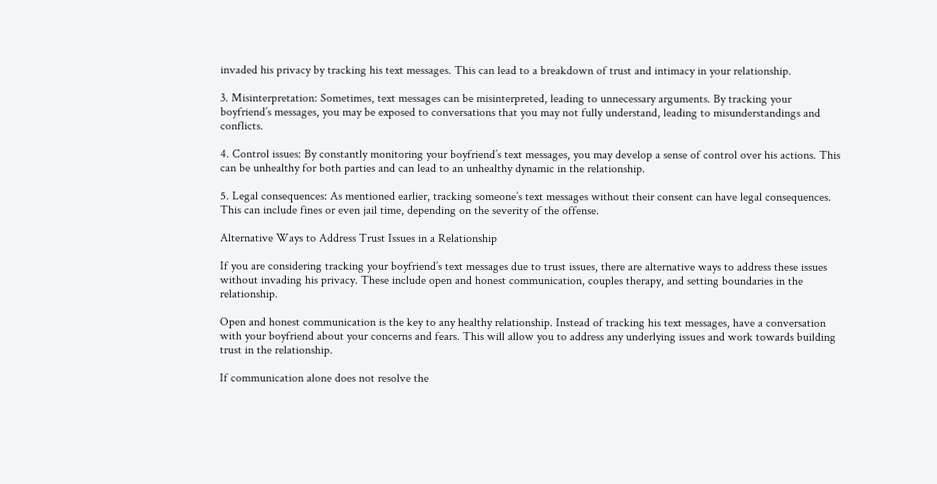invaded his privacy by tracking his text messages. This can lead to a breakdown of trust and intimacy in your relationship.

3. Misinterpretation: Sometimes, text messages can be misinterpreted, leading to unnecessary arguments. By tracking your boyfriend’s messages, you may be exposed to conversations that you may not fully understand, leading to misunderstandings and conflicts.

4. Control issues: By constantly monitoring your boyfriend’s text messages, you may develop a sense of control over his actions. This can be unhealthy for both parties and can lead to an unhealthy dynamic in the relationship.

5. Legal consequences: As mentioned earlier, tracking someone’s text messages without their consent can have legal consequences. This can include fines or even jail time, depending on the severity of the offense.

Alternative Ways to Address Trust Issues in a Relationship

If you are considering tracking your boyfriend’s text messages due to trust issues, there are alternative ways to address these issues without invading his privacy. These include open and honest communication, couples therapy, and setting boundaries in the relationship.

Open and honest communication is the key to any healthy relationship. Instead of tracking his text messages, have a conversation with your boyfriend about your concerns and fears. This will allow you to address any underlying issues and work towards building trust in the relationship.

If communication alone does not resolve the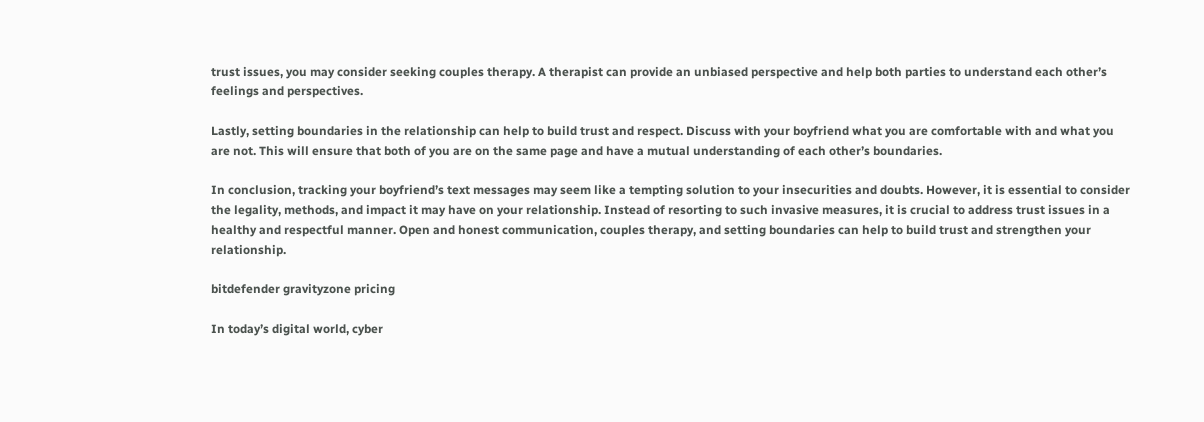trust issues, you may consider seeking couples therapy. A therapist can provide an unbiased perspective and help both parties to understand each other’s feelings and perspectives.

Lastly, setting boundaries in the relationship can help to build trust and respect. Discuss with your boyfriend what you are comfortable with and what you are not. This will ensure that both of you are on the same page and have a mutual understanding of each other’s boundaries.

In conclusion, tracking your boyfriend’s text messages may seem like a tempting solution to your insecurities and doubts. However, it is essential to consider the legality, methods, and impact it may have on your relationship. Instead of resorting to such invasive measures, it is crucial to address trust issues in a healthy and respectful manner. Open and honest communication, couples therapy, and setting boundaries can help to build trust and strengthen your relationship.

bitdefender gravityzone pricing

In today’s digital world, cyber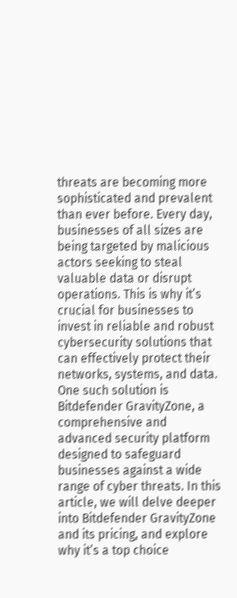threats are becoming more sophisticated and prevalent than ever before. Every day, businesses of all sizes are being targeted by malicious actors seeking to steal valuable data or disrupt operations. This is why it’s crucial for businesses to invest in reliable and robust cybersecurity solutions that can effectively protect their networks, systems, and data. One such solution is Bitdefender GravityZone, a comprehensive and advanced security platform designed to safeguard businesses against a wide range of cyber threats. In this article, we will delve deeper into Bitdefender GravityZone and its pricing, and explore why it’s a top choice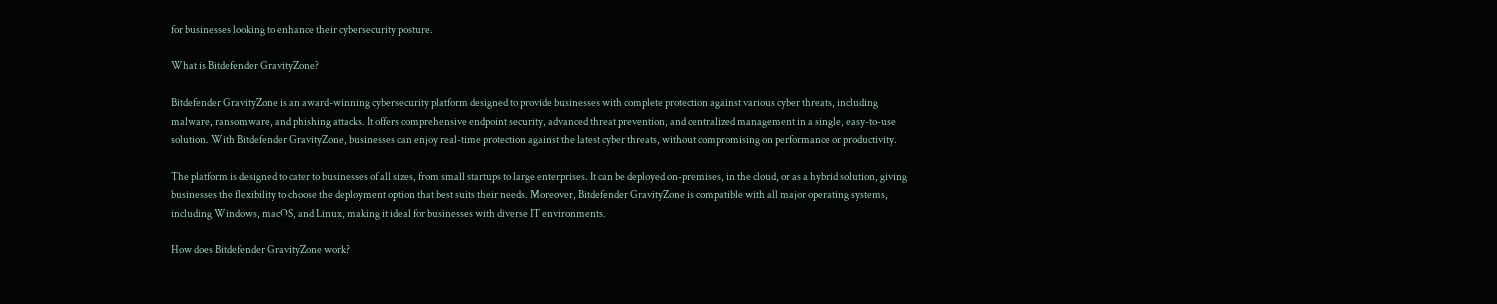for businesses looking to enhance their cybersecurity posture.

What is Bitdefender GravityZone?

Bitdefender GravityZone is an award-winning cybersecurity platform designed to provide businesses with complete protection against various cyber threats, including malware, ransomware, and phishing attacks. It offers comprehensive endpoint security, advanced threat prevention, and centralized management in a single, easy-to-use solution. With Bitdefender GravityZone, businesses can enjoy real-time protection against the latest cyber threats, without compromising on performance or productivity.

The platform is designed to cater to businesses of all sizes, from small startups to large enterprises. It can be deployed on-premises, in the cloud, or as a hybrid solution, giving businesses the flexibility to choose the deployment option that best suits their needs. Moreover, Bitdefender GravityZone is compatible with all major operating systems, including Windows, macOS, and Linux, making it ideal for businesses with diverse IT environments.

How does Bitdefender GravityZone work?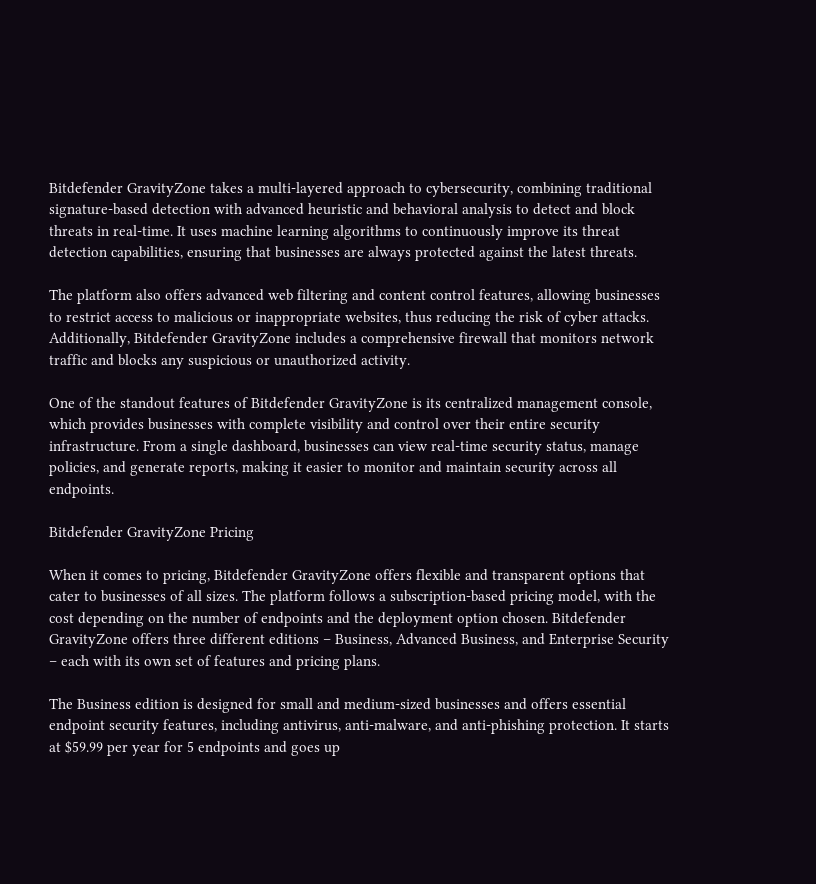Bitdefender GravityZone takes a multi-layered approach to cybersecurity, combining traditional signature-based detection with advanced heuristic and behavioral analysis to detect and block threats in real-time. It uses machine learning algorithms to continuously improve its threat detection capabilities, ensuring that businesses are always protected against the latest threats.

The platform also offers advanced web filtering and content control features, allowing businesses to restrict access to malicious or inappropriate websites, thus reducing the risk of cyber attacks. Additionally, Bitdefender GravityZone includes a comprehensive firewall that monitors network traffic and blocks any suspicious or unauthorized activity.

One of the standout features of Bitdefender GravityZone is its centralized management console, which provides businesses with complete visibility and control over their entire security infrastructure. From a single dashboard, businesses can view real-time security status, manage policies, and generate reports, making it easier to monitor and maintain security across all endpoints.

Bitdefender GravityZone Pricing

When it comes to pricing, Bitdefender GravityZone offers flexible and transparent options that cater to businesses of all sizes. The platform follows a subscription-based pricing model, with the cost depending on the number of endpoints and the deployment option chosen. Bitdefender GravityZone offers three different editions – Business, Advanced Business, and Enterprise Security – each with its own set of features and pricing plans.

The Business edition is designed for small and medium-sized businesses and offers essential endpoint security features, including antivirus, anti-malware, and anti-phishing protection. It starts at $59.99 per year for 5 endpoints and goes up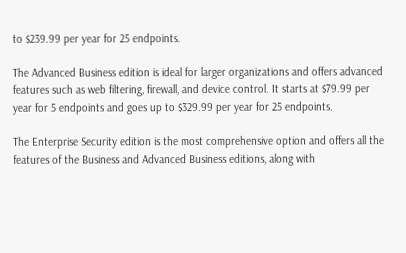to $239.99 per year for 25 endpoints.

The Advanced Business edition is ideal for larger organizations and offers advanced features such as web filtering, firewall, and device control. It starts at $79.99 per year for 5 endpoints and goes up to $329.99 per year for 25 endpoints.

The Enterprise Security edition is the most comprehensive option and offers all the features of the Business and Advanced Business editions, along with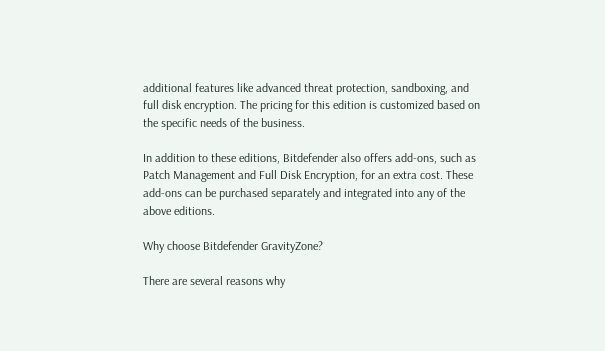additional features like advanced threat protection, sandboxing, and full disk encryption. The pricing for this edition is customized based on the specific needs of the business.

In addition to these editions, Bitdefender also offers add-ons, such as Patch Management and Full Disk Encryption, for an extra cost. These add-ons can be purchased separately and integrated into any of the above editions.

Why choose Bitdefender GravityZone?

There are several reasons why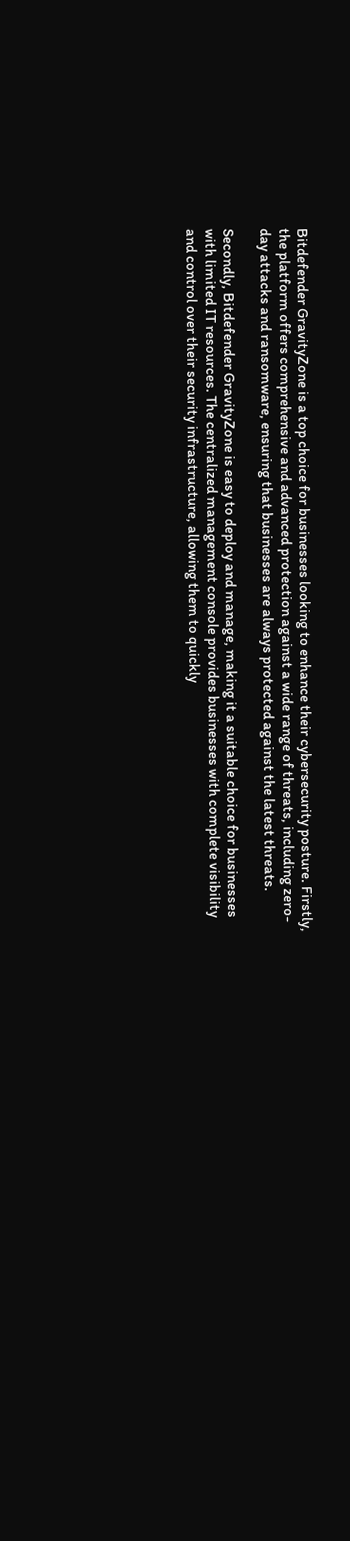Bitdefender GravityZone is a top choice for businesses looking to enhance their cybersecurity posture. Firstly, the platform offers comprehensive and advanced protection against a wide range of threats, including zero-day attacks and ransomware, ensuring that businesses are always protected against the latest threats.

Secondly, Bitdefender GravityZone is easy to deploy and manage, making it a suitable choice for businesses with limited IT resources. The centralized management console provides businesses with complete visibility and control over their security infrastructure, allowing them to quickly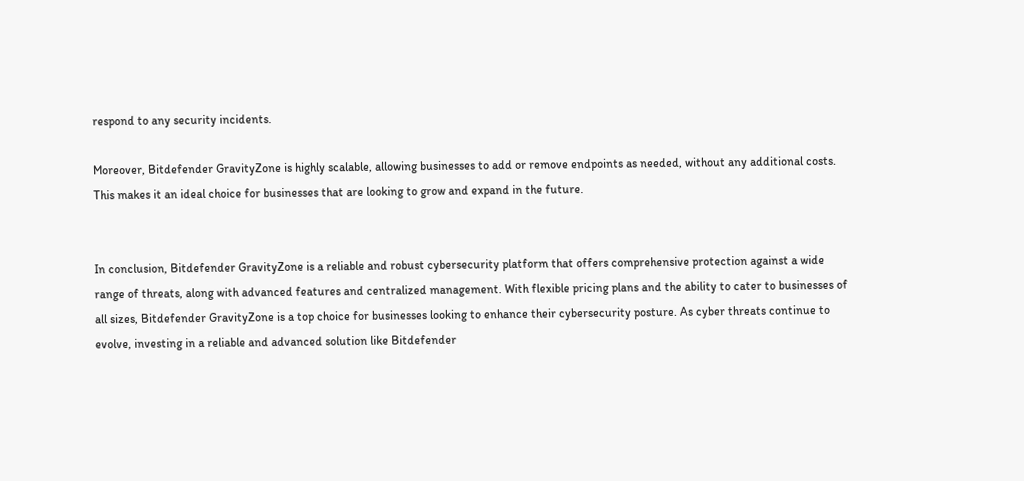respond to any security incidents.

Moreover, Bitdefender GravityZone is highly scalable, allowing businesses to add or remove endpoints as needed, without any additional costs. This makes it an ideal choice for businesses that are looking to grow and expand in the future.


In conclusion, Bitdefender GravityZone is a reliable and robust cybersecurity platform that offers comprehensive protection against a wide range of threats, along with advanced features and centralized management. With flexible pricing plans and the ability to cater to businesses of all sizes, Bitdefender GravityZone is a top choice for businesses looking to enhance their cybersecurity posture. As cyber threats continue to evolve, investing in a reliable and advanced solution like Bitdefender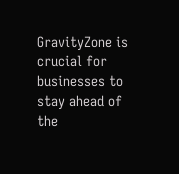GravityZone is crucial for businesses to stay ahead of the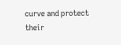curve and protect their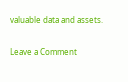valuable data and assets.

Leave a Comment